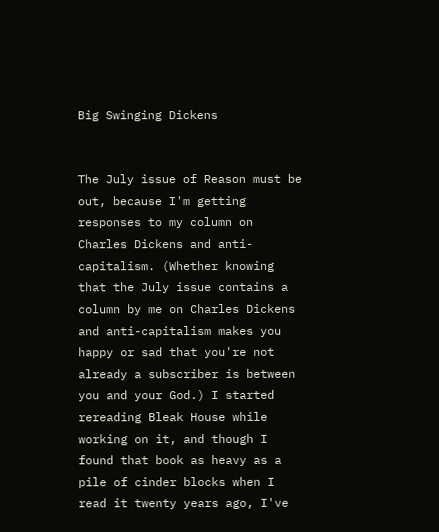Big Swinging Dickens


The July issue of Reason must be out, because I'm getting responses to my column on Charles Dickens and anti-capitalism. (Whether knowing that the July issue contains a column by me on Charles Dickens and anti-capitalism makes you happy or sad that you're not already a subscriber is between you and your God.) I started rereading Bleak House while working on it, and though I found that book as heavy as a pile of cinder blocks when I read it twenty years ago, I've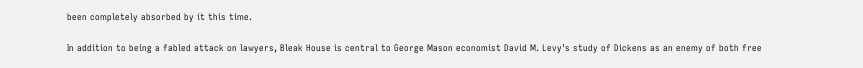been completely absorbed by it this time.

In addition to being a fabled attack on lawyers, Bleak House is central to George Mason economist David M. Levy's study of Dickens as an enemy of both free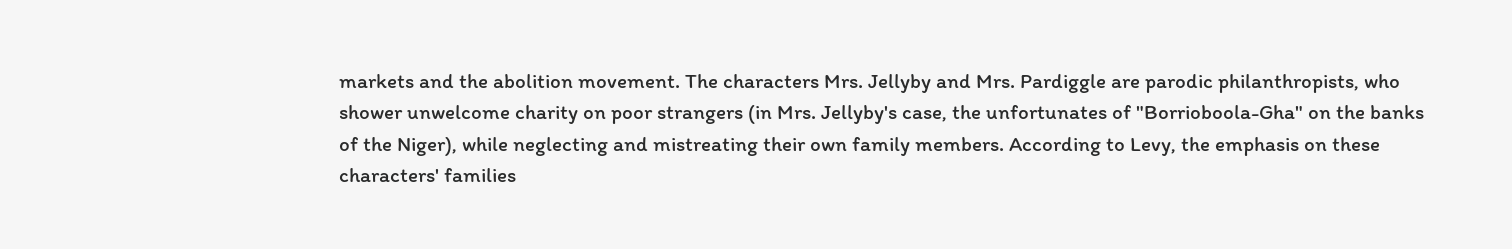markets and the abolition movement. The characters Mrs. Jellyby and Mrs. Pardiggle are parodic philanthropists, who shower unwelcome charity on poor strangers (in Mrs. Jellyby's case, the unfortunates of "Borrioboola-Gha" on the banks of the Niger), while neglecting and mistreating their own family members. According to Levy, the emphasis on these characters' families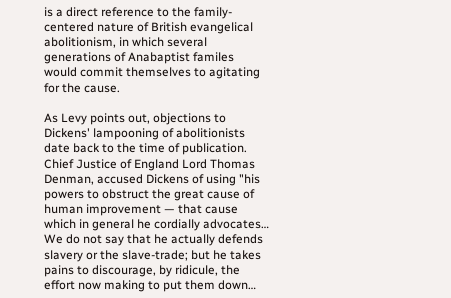is a direct reference to the family-centered nature of British evangelical abolitionism, in which several generations of Anabaptist familes would commit themselves to agitating for the cause.

As Levy points out, objections to Dickens' lampooning of abolitionists date back to the time of publication. Chief Justice of England Lord Thomas Denman, accused Dickens of using "his powers to obstruct the great cause of human improvement — that cause which in general he cordially advocates… We do not say that he actually defends slavery or the slave-trade; but he takes pains to discourage, by ridicule, the effort now making to put them down…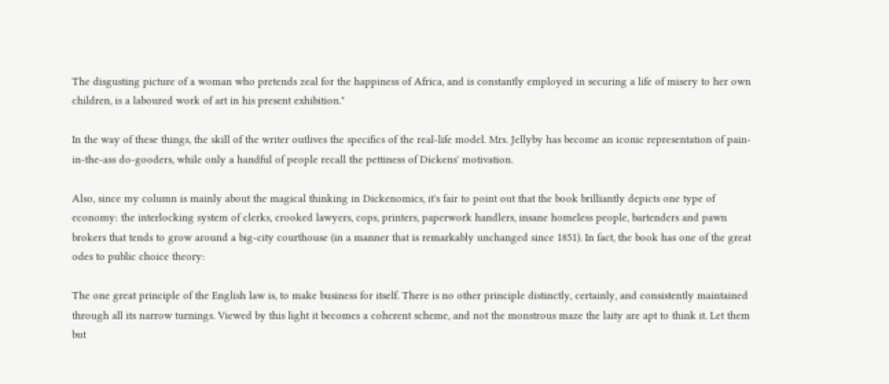The disgusting picture of a woman who pretends zeal for the happiness of Africa, and is constantly employed in securing a life of misery to her own children, is a laboured work of art in his present exhibition."

In the way of these things, the skill of the writer outlives the specifics of the real-life model. Mrs. Jellyby has become an iconic representation of pain-in-the-ass do-gooders, while only a handful of people recall the pettiness of Dickens' motivation.

Also, since my column is mainly about the magical thinking in Dickenomics, it's fair to point out that the book brilliantly depicts one type of economy: the interlocking system of clerks, crooked lawyers, cops, printers, paperwork handlers, insane homeless people, bartenders and pawn brokers that tends to grow around a big-city courthouse (in a manner that is remarkably unchanged since 1851). In fact, the book has one of the great odes to public choice theory:

The one great principle of the English law is, to make business for itself. There is no other principle distinctly, certainly, and consistently maintained through all its narrow turnings. Viewed by this light it becomes a coherent scheme, and not the monstrous maze the laity are apt to think it. Let them but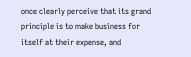once clearly perceive that its grand principle is to make business for itself at their expense, and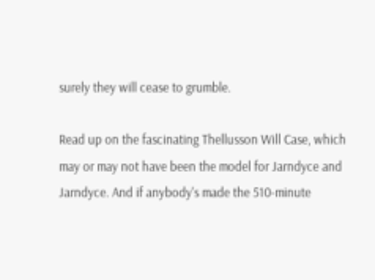surely they will cease to grumble.

Read up on the fascinating Thellusson Will Case, which may or may not have been the model for Jarndyce and Jarndyce. And if anybody's made the 510-minute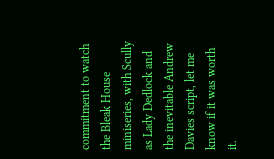commitment to watch the Bleak House miniseries, with Scully as Lady Dedlock and the inevitable Andrew Davies script, let me know if it was worth it.